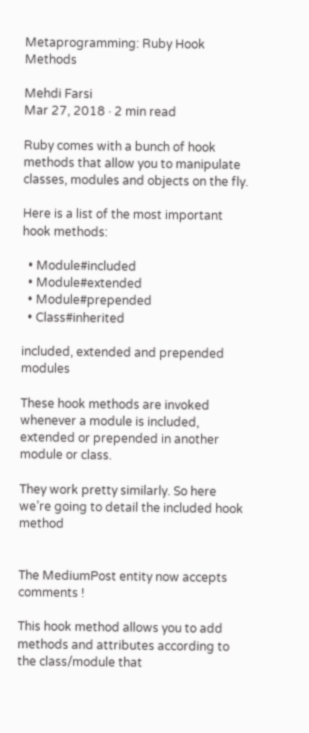Metaprogramming: Ruby Hook Methods

Mehdi Farsi
Mar 27, 2018 · 2 min read

Ruby comes with a bunch of hook methods that allow you to manipulate classes, modules and objects on the fly.

Here is a list of the most important hook methods:

  • Module#included
  • Module#extended
  • Module#prepended
  • Class#inherited

included, extended and prepended modules

These hook methods are invoked whenever a module is included, extended or prepended in another module or class.

They work pretty similarly. So here we’re going to detail the included hook method


The MediumPost entity now accepts comments !

This hook method allows you to add methods and attributes according to the class/module that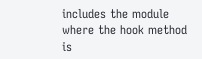includes the module where the hook method is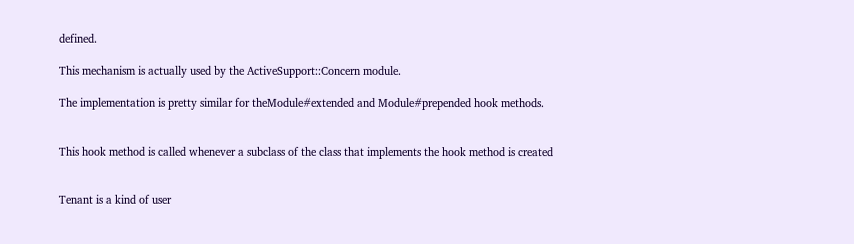defined.

This mechanism is actually used by the ActiveSupport::Concern module.

The implementation is pretty similar for theModule#extended and Module#prepended hook methods.


This hook method is called whenever a subclass of the class that implements the hook method is created


Tenant is a kind of user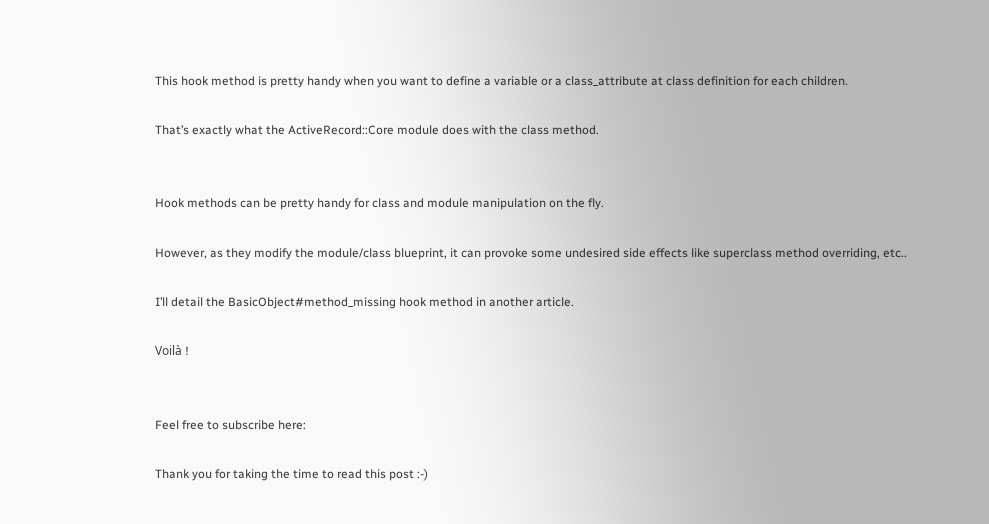This hook method is pretty handy when you want to define a variable or a class_attribute at class definition for each children.

That’s exactly what the ActiveRecord::Core module does with the class method.


Hook methods can be pretty handy for class and module manipulation on the fly.

However, as they modify the module/class blueprint, it can provoke some undesired side effects like superclass method overriding, etc..

I’ll detail the BasicObject#method_missing hook method in another article.

Voilà !


Feel free to subscribe here:

Thank you for taking the time to read this post :-)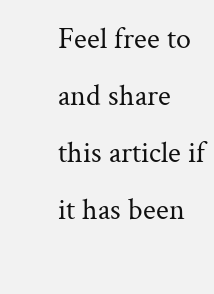Feel free to  and share this article if it has been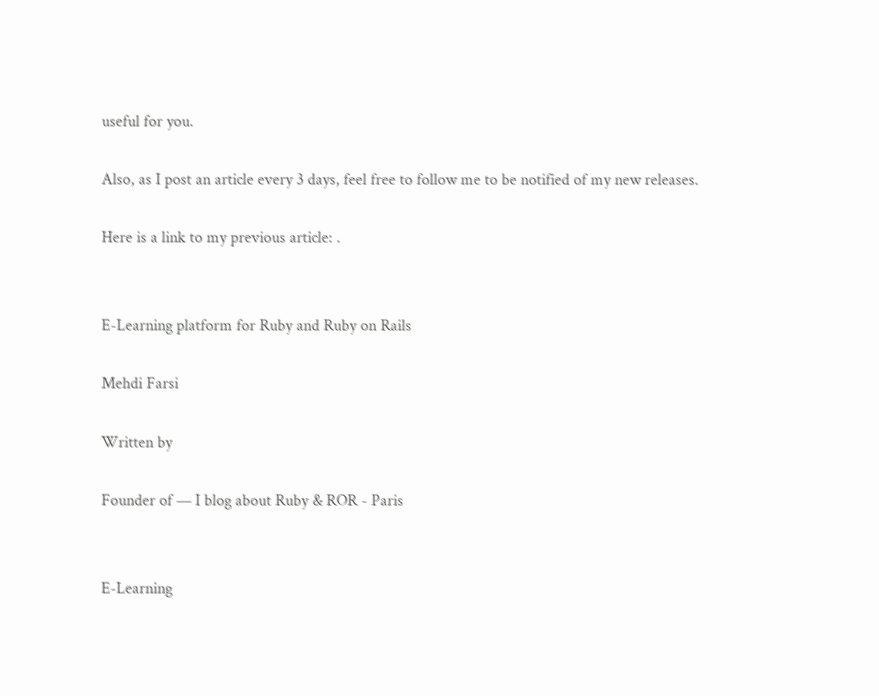useful for you.

Also, as I post an article every 3 days, feel free to follow me to be notified of my new releases.

Here is a link to my previous article: .


E-Learning platform for Ruby and Ruby on Rails

Mehdi Farsi

Written by

Founder of — I blog about Ruby & ROR - Paris


E-Learning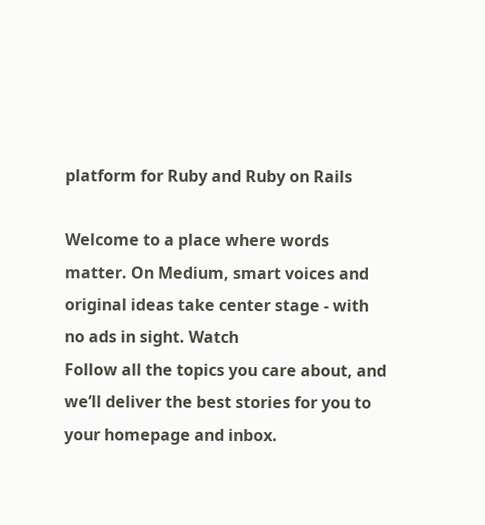platform for Ruby and Ruby on Rails

Welcome to a place where words matter. On Medium, smart voices and original ideas take center stage - with no ads in sight. Watch
Follow all the topics you care about, and we’ll deliver the best stories for you to your homepage and inbox.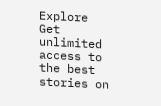Explore
Get unlimited access to the best stories on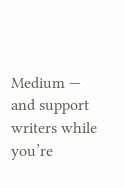Medium — and support writers while you’re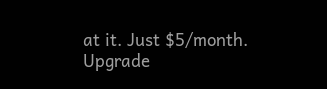at it. Just $5/month. Upgrade